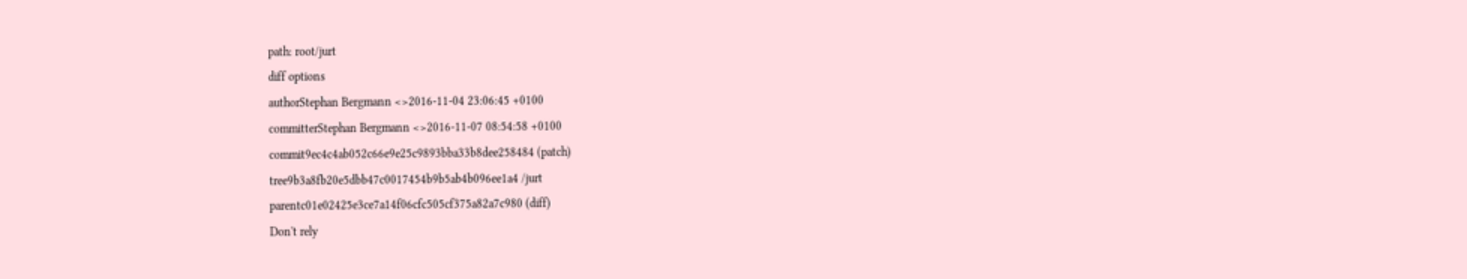path: root/jurt
diff options
authorStephan Bergmann <>2016-11-04 23:06:45 +0100
committerStephan Bergmann <>2016-11-07 08:54:58 +0100
commit9ec4c4ab052c66e9e25c9893bba33b8dee258484 (patch)
tree9b3a8fb20e5dbb47c0017454b9b5ab4b096ee1a4 /jurt
parentc01e02425e3ce7a14f06cfc505cf375a82a7c980 (diff)
Don't rely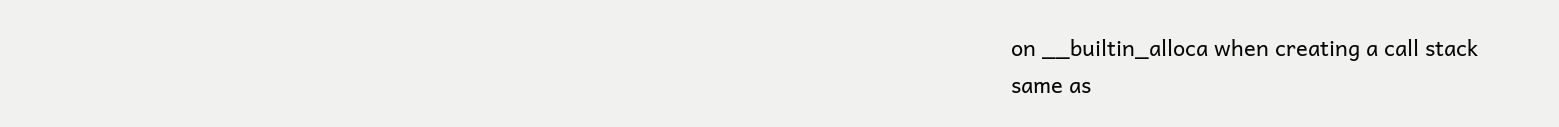on __builtin_alloca when creating a call stack
same as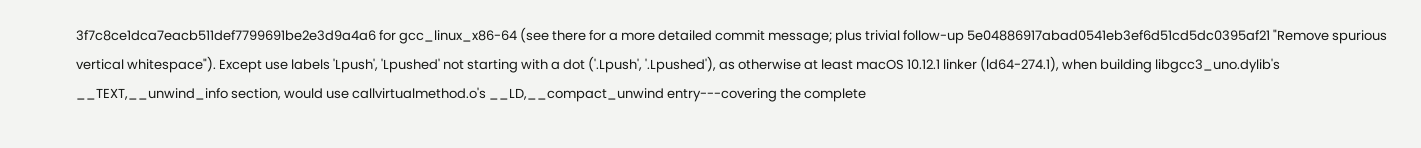3f7c8ce1dca7eacb511def7799691be2e3d9a4a6 for gcc_linux_x86-64 (see there for a more detailed commit message; plus trivial follow-up 5e04886917abad0541eb3ef6d51cd5dc0395af21 "Remove spurious vertical whitespace"). Except use labels 'Lpush', 'Lpushed' not starting with a dot ('.Lpush', '.Lpushed'), as otherwise at least macOS 10.12.1 linker (ld64-274.1), when building libgcc3_uno.dylib's __TEXT,__unwind_info section, would use callvirtualmethod.o's __LD,__compact_unwind entry---covering the complete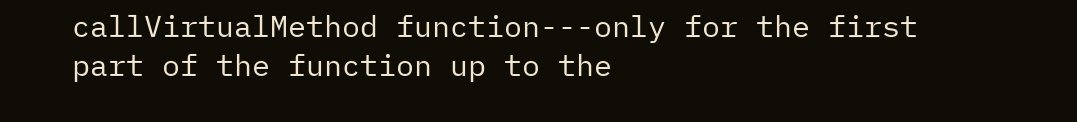callVirtualMethod function---only for the first part of the function up to the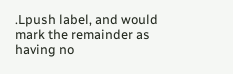.Lpush label, and would mark the remainder as having no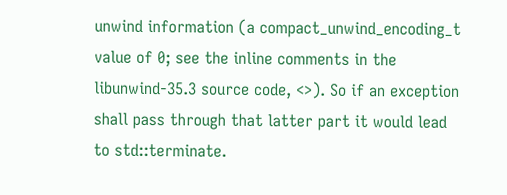unwind information (a compact_unwind_encoding_t value of 0; see the inline comments in the libunwind-35.3 source code, <>). So if an exception shall pass through that latter part it would lead to std::terminate.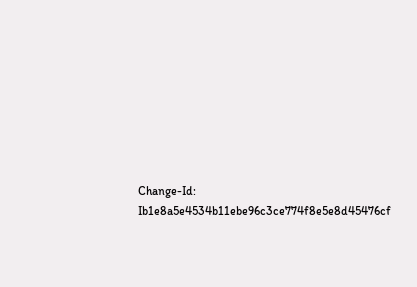Change-Id: Ib1e8a5e4534b11ebe96c3ce774f8e5e8d45476cf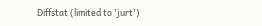Diffstat (limited to 'jurt')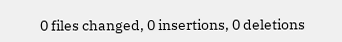0 files changed, 0 insertions, 0 deletions